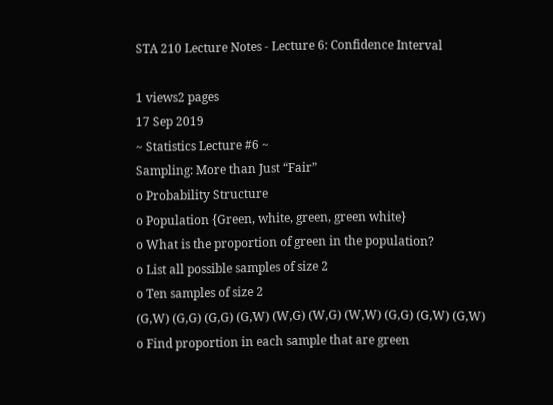STA 210 Lecture Notes - Lecture 6: Confidence Interval

1 views2 pages
17 Sep 2019
~ Statistics Lecture #6 ~
Sampling: More than Just “Fair”
o Probability Structure
o Population {Green, white, green, green white}
o What is the proportion of green in the population?
o List all possible samples of size 2
o Ten samples of size 2
(G,W) (G,G) (G,G) (G,W) (W,G) (W,G) (W,W) (G,G) (G,W) (G,W)
o Find proportion in each sample that are green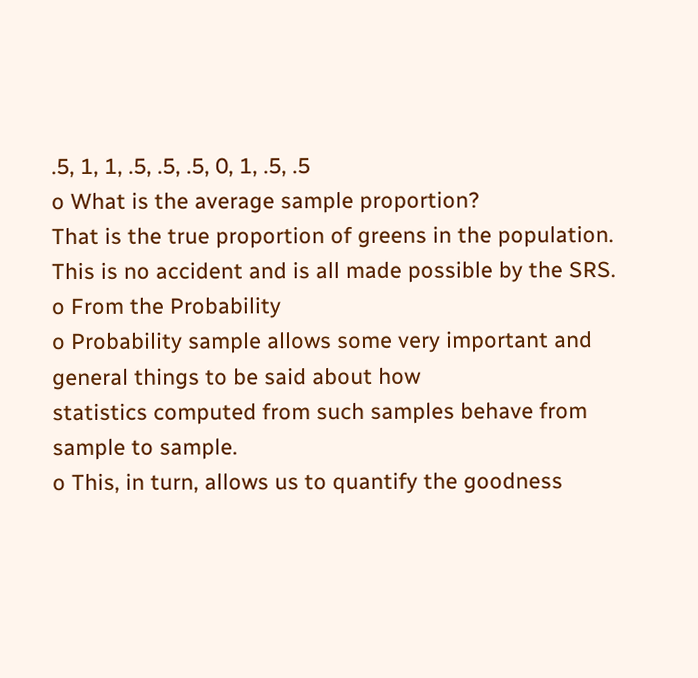.5, 1, 1, .5, .5, .5, 0, 1, .5, .5
o What is the average sample proportion?
That is the true proportion of greens in the population.
This is no accident and is all made possible by the SRS.
o From the Probability
o Probability sample allows some very important and general things to be said about how
statistics computed from such samples behave from sample to sample.
o This, in turn, allows us to quantify the goodness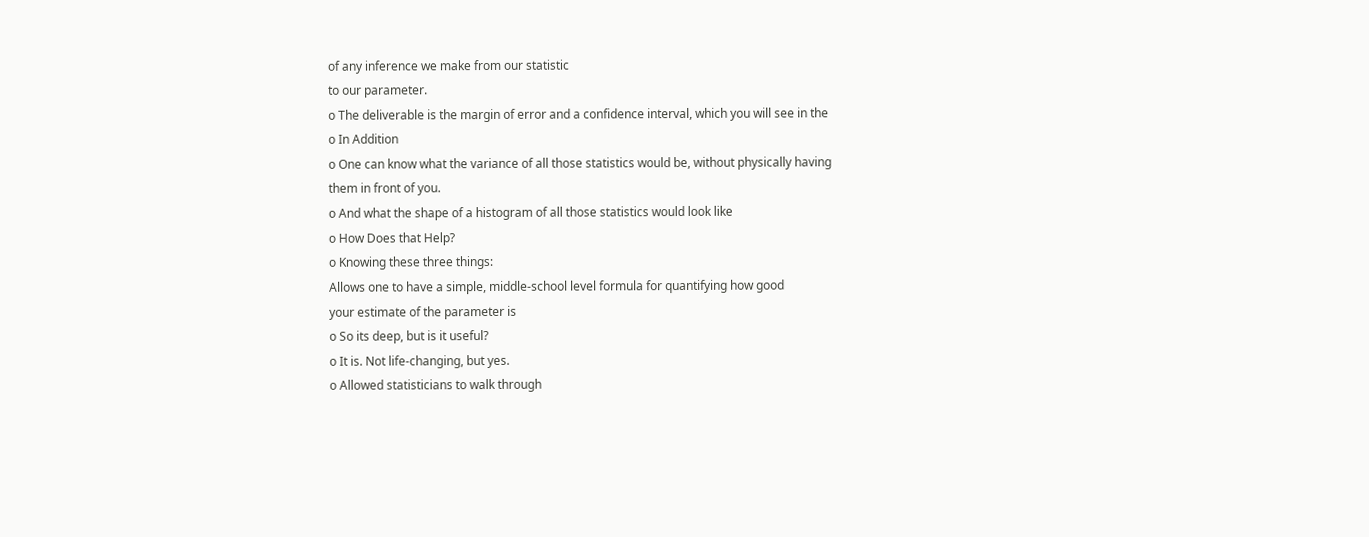of any inference we make from our statistic
to our parameter.
o The deliverable is the margin of error and a confidence interval, which you will see in the
o In Addition
o One can know what the variance of all those statistics would be, without physically having
them in front of you.
o And what the shape of a histogram of all those statistics would look like
o How Does that Help?
o Knowing these three things:
Allows one to have a simple, middle-school level formula for quantifying how good
your estimate of the parameter is
o So its deep, but is it useful?
o It is. Not life-changing, but yes.
o Allowed statisticians to walk through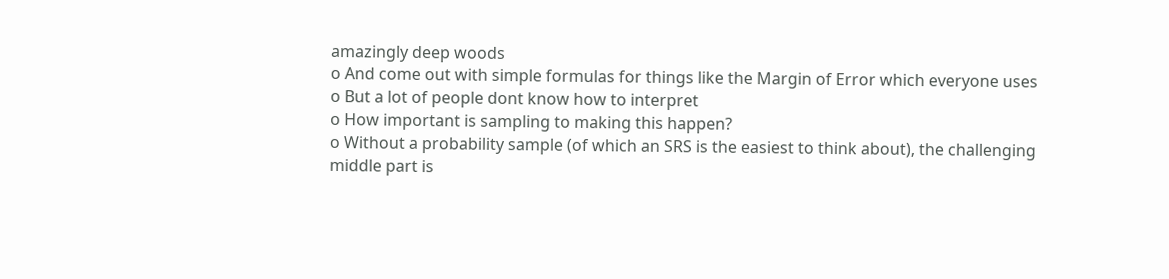amazingly deep woods
o And come out with simple formulas for things like the Margin of Error which everyone uses
o But a lot of people dont know how to interpret
o How important is sampling to making this happen?
o Without a probability sample (of which an SRS is the easiest to think about), the challenging
middle part is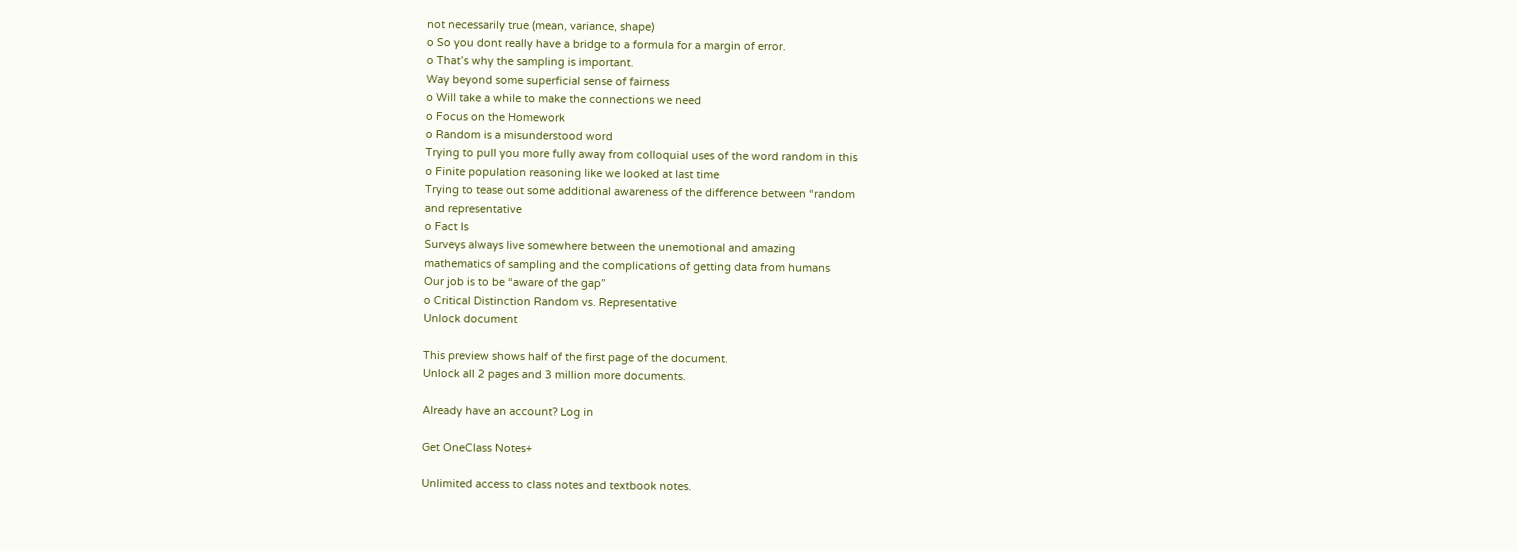not necessarily true (mean, variance, shape)
o So you dont really have a bridge to a formula for a margin of error.
o That’s why the sampling is important.
Way beyond some superficial sense of fairness
o Will take a while to make the connections we need
o Focus on the Homework
o Random is a misunderstood word
Trying to pull you more fully away from colloquial uses of the word random in this
o Finite population reasoning like we looked at last time
Trying to tease out some additional awareness of the difference between “random
and representative
o Fact Is
Surveys always live somewhere between the unemotional and amazing
mathematics of sampling and the complications of getting data from humans
Our job is to be “aware of the gap”
o Critical Distinction Random vs. Representative
Unlock document

This preview shows half of the first page of the document.
Unlock all 2 pages and 3 million more documents.

Already have an account? Log in

Get OneClass Notes+

Unlimited access to class notes and textbook notes.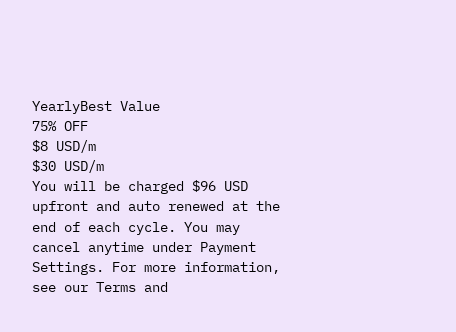YearlyBest Value
75% OFF
$8 USD/m
$30 USD/m
You will be charged $96 USD upfront and auto renewed at the end of each cycle. You may cancel anytime under Payment Settings. For more information, see our Terms and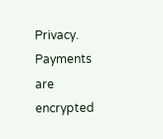Privacy.
Payments are encrypted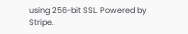using 256-bit SSL. Powered by Stripe.